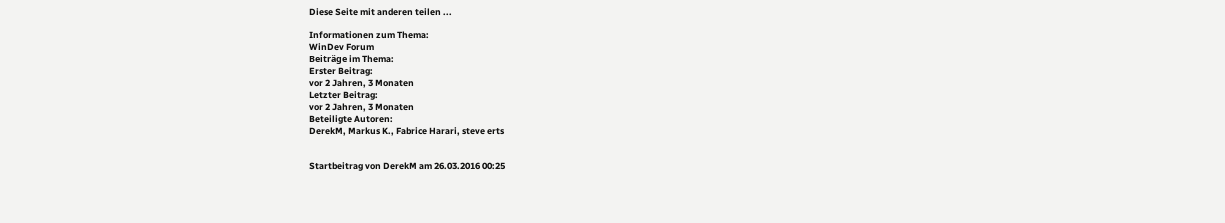Diese Seite mit anderen teilen ...

Informationen zum Thema:
WinDev Forum
Beiträge im Thema:
Erster Beitrag:
vor 2 Jahren, 3 Monaten
Letzter Beitrag:
vor 2 Jahren, 3 Monaten
Beteiligte Autoren:
DerekM, Markus K., Fabrice Harari, steve erts


Startbeitrag von DerekM am 26.03.2016 00:25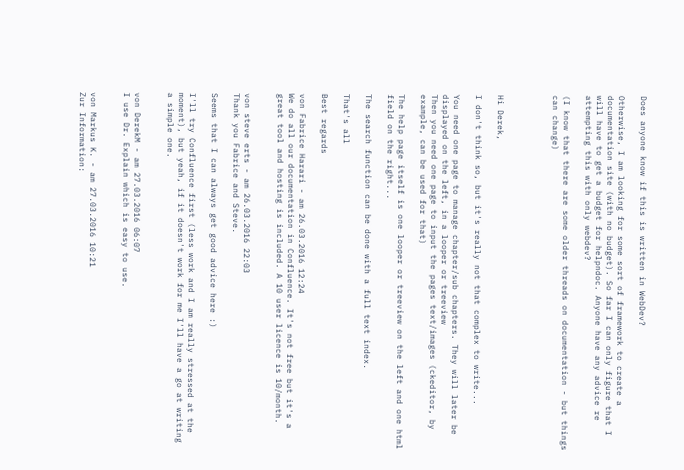Does anyone know if this is written in WebDev?

Otherwise, I am looking for some sort of framework to create a documentation site (with no budget). So far I can only figure that I will have to get a budget for helpndoc. Anyone have any advice re attempting this with only webdev?

(I know that there are some older threads on documentation - but things can change)




Hi Derek,

I don't think so, but it's really not that complex to write...

You need one page to manage chapter/sub chapters. They will later be displayed on the left, in a looper or treeview
Then you need one page to input the pages text/images (ckeditor, by example, can be used for that)

The help page itself is one looper or treeview on the left and one html field on the right...

The search function can be done with a full text index.

That's all

Best regards

von Fabrice Harari - am 26.03.2016 12:24
We do all our documentation in Confluence. It's not free but it's a great tool and hosting is included. A 10 user licence is 10/month.


von steve erts - am 26.03.2016 22:03
Thank you Fabrice and Steve.

Seems that I can always get good advice here :)

I'll try Confluence first (less work and I am really stressed at the moment), but yeah, if it doesn't work for me I'll have a go at writing a simple one.


von DerekM - am 27.03.2016 06:07
I use Dr. Explain which is easy to use.


von Markus K. - am 27.03.2016 10:21
Zur Information: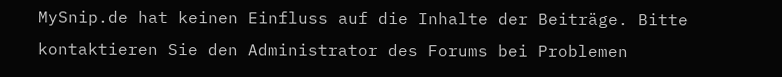MySnip.de hat keinen Einfluss auf die Inhalte der Beiträge. Bitte kontaktieren Sie den Administrator des Forums bei Problemen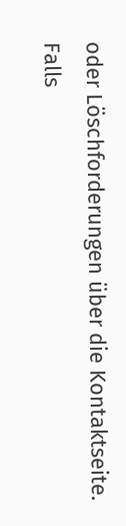oder Löschforderungen über die Kontaktseite.
Falls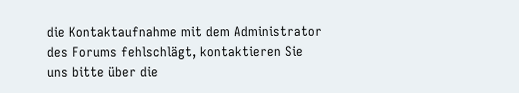die Kontaktaufnahme mit dem Administrator des Forums fehlschlägt, kontaktieren Sie uns bitte über die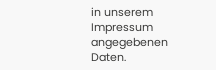in unserem Impressum angegebenen Daten.